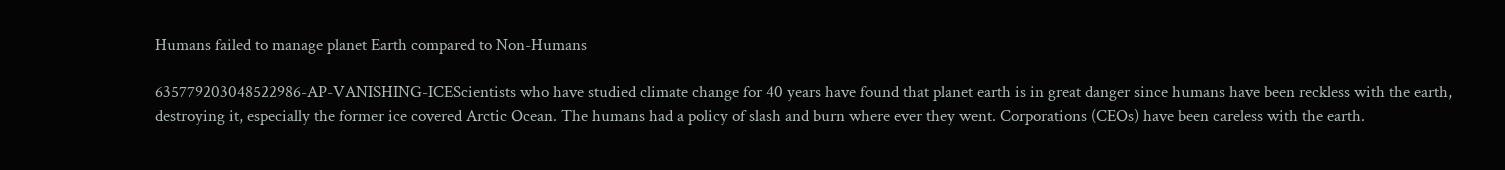Humans failed to manage planet Earth compared to Non-Humans

635779203048522986-AP-VANISHING-ICEScientists who have studied climate change for 40 years have found that planet earth is in great danger since humans have been reckless with the earth, destroying it, especially the former ice covered Arctic Ocean. The humans had a policy of slash and burn where ever they went. Corporations (CEOs) have been careless with the earth.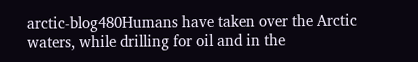arctic-blog480Humans have taken over the Arctic waters, while drilling for oil and in the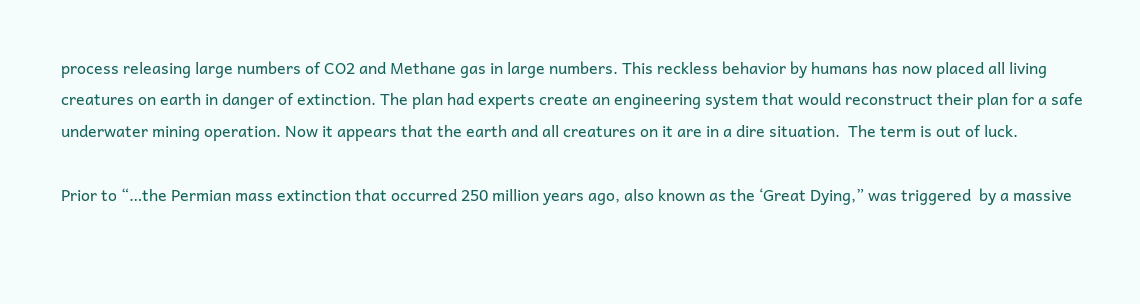process releasing large numbers of CO2 and Methane gas in large numbers. This reckless behavior by humans has now placed all living creatures on earth in danger of extinction. The plan had experts create an engineering system that would reconstruct their plan for a safe underwater mining operation. Now it appears that the earth and all creatures on it are in a dire situation.  The term is out of luck.

Prior to “…the Permian mass extinction that occurred 250 million years ago, also known as the ‘Great Dying,” was triggered  by a massive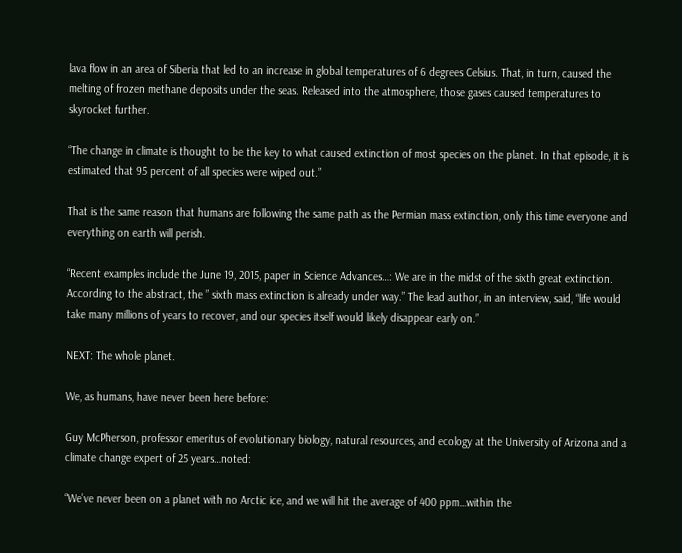lava flow in an area of Siberia that led to an increase in global temperatures of 6 degrees Celsius. That, in turn, caused the melting of frozen methane deposits under the seas. Released into the atmosphere, those gases caused temperatures to skyrocket further.

“The change in climate is thought to be the key to what caused extinction of most species on the planet. In that episode, it is estimated that 95 percent of all species were wiped out.”

That is the same reason that humans are following the same path as the Permian mass extinction, only this time everyone and everything on earth will perish.

“Recent examples include the June 19, 2015, paper in Science Advances…: We are in the midst of the sixth great extinction. According to the abstract, the ” sixth mass extinction is already under way.” The lead author, in an interview, said, “life would take many millions of years to recover, and our species itself would likely disappear early on.”

NEXT: The whole planet.

We, as humans, have never been here before:

Guy McPherson, professor emeritus of evolutionary biology, natural resources, and ecology at the University of Arizona and a climate change expert of 25 years…noted:

“We’ve never been on a planet with no Arctic ice, and we will hit the average of 400 ppm…within the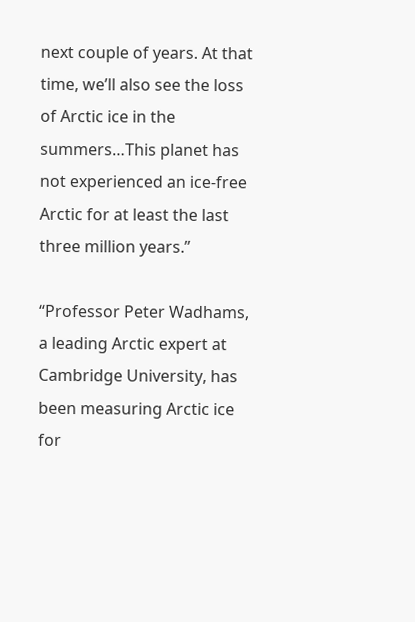next couple of years. At that time, we’ll also see the loss of Arctic ice in the summers…This planet has not experienced an ice-free Arctic for at least the last three million years.”

“Professor Peter Wadhams, a leading Arctic expert at Cambridge University, has been measuring Arctic ice for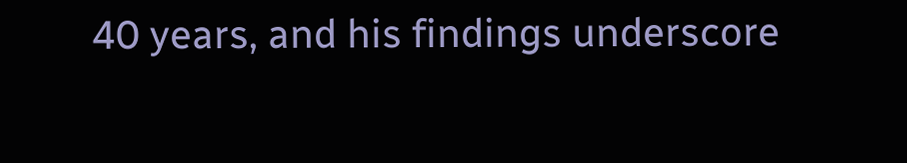40 years, and his findings underscore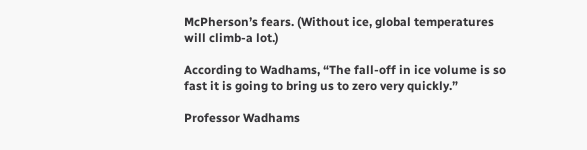McPherson’s fears. (Without ice, global temperatures will climb-a lot.)

According to Wadhams, “The fall-off in ice volume is so fast it is going to bring us to zero very quickly.”

Professor Wadhams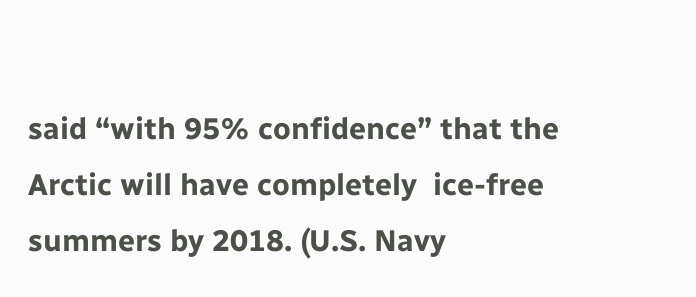said “with 95% confidence” that the Arctic will have completely  ice-free summers by 2018. (U.S. Navy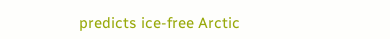predicts ice-free Arctic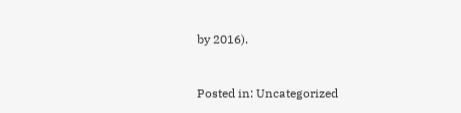by 2016).


Posted in: Uncategorized